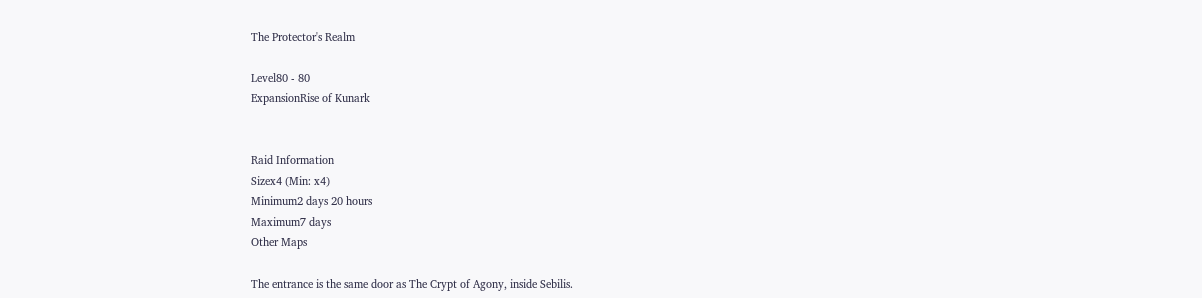The Protector's Realm

Level80 - 80
ExpansionRise of Kunark


Raid Information
Sizex4 (Min: x4)
Minimum2 days 20 hours
Maximum7 days
Other Maps

The entrance is the same door as The Crypt of Agony, inside Sebilis.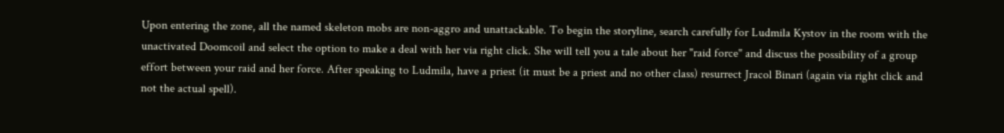Upon entering the zone, all the named skeleton mobs are non-aggro and unattackable. To begin the storyline, search carefully for Ludmila Kystov in the room with the unactivated Doomcoil and select the option to make a deal with her via right click. She will tell you a tale about her "raid force" and discuss the possibility of a group effort between your raid and her force. After speaking to Ludmila, have a priest (it must be a priest and no other class) resurrect Jracol Binari (again via right click and not the actual spell).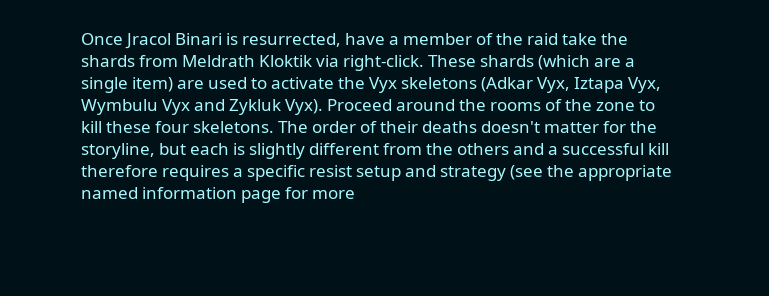Once Jracol Binari is resurrected, have a member of the raid take the shards from Meldrath Kloktik via right-click. These shards (which are a single item) are used to activate the Vyx skeletons (Adkar Vyx, Iztapa Vyx, Wymbulu Vyx and Zykluk Vyx). Proceed around the rooms of the zone to kill these four skeletons. The order of their deaths doesn't matter for the storyline, but each is slightly different from the others and a successful kill therefore requires a specific resist setup and strategy (see the appropriate named information page for more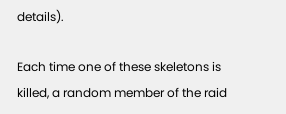details).

Each time one of these skeletons is killed, a random member of the raid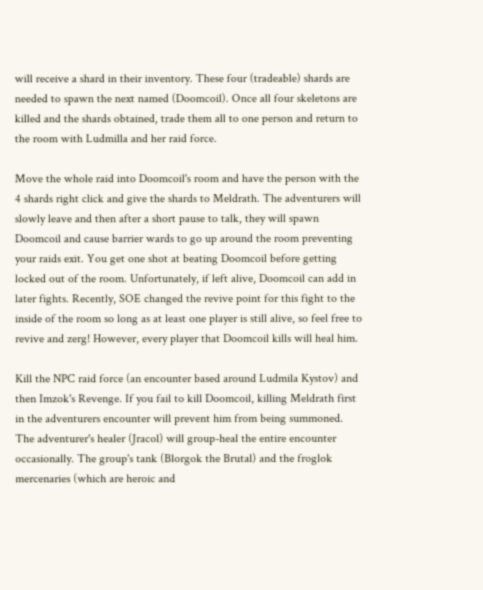will receive a shard in their inventory. These four (tradeable) shards are needed to spawn the next named (Doomcoil). Once all four skeletons are killed and the shards obtained, trade them all to one person and return to the room with Ludmilla and her raid force.

Move the whole raid into Doomcoil's room and have the person with the 4 shards right click and give the shards to Meldrath. The adventurers will slowly leave and then after a short pause to talk, they will spawn Doomcoil and cause barrier wards to go up around the room preventing your raids exit. You get one shot at beating Doomcoil before getting locked out of the room. Unfortunately, if left alive, Doomcoil can add in later fights. Recently, SOE changed the revive point for this fight to the inside of the room so long as at least one player is still alive, so feel free to revive and zerg! However, every player that Doomcoil kills will heal him.

Kill the NPC raid force (an encounter based around Ludmila Kystov) and then Imzok's Revenge. If you fail to kill Doomcoil, killing Meldrath first in the adventurers encounter will prevent him from being summoned. The adventurer's healer (Jracol) will group-heal the entire encounter occasionally. The group's tank (Blorgok the Brutal) and the froglok mercenaries (which are heroic and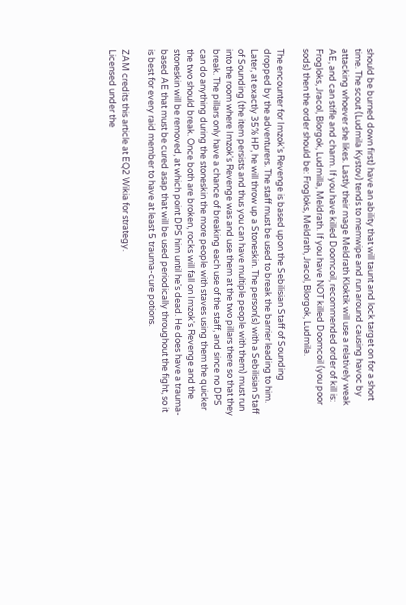should be burned down first) have an ability that will taunt and lock target on for a short time. The scout (Ludmila Kystov) tends to memwipe and run around causing havoc by attacking whoever she likes. Lastly their mage Meldrath Kloktik will use a relatively weak AE, and can stifle and charm. If you have killed Doomcoil, recommended order of kill is: Frogloks, Jracol, Blorgok, Ludmilla, Meldrath. If you have NOT killed Doomcoil (you poor sods) then the order should be: Frogloks, Meldrath, Jracol, Blorgok, Ludmila.

The encounter for Imzok's Revenge is based upon the Sebilisian Staff of Sounding dropped by the adventurers. The staff must be used to break the barrier leading to him. Later, at exactly 35% HP, he will throw up a Stoneskin. The person(s) with a Sebilisian Staff of Sounding (the item persists and thus you can have multiple people with them) must run into the room where Imzok's Revenge was and use them at the two pillars there so that they break. The pillars only have a chance of breaking each use of the staff, and since no DPS can do anything during the stoneskin the more people with staves using them the quicker the two should break. Once both are broken, rocks will fall on Imzok's Revenge and the stoneskin will be removed, at which point DPS him until he's dead. He does have a trauma-based AE that must be cured asap that will be used periodically throughout the fight, so it is best for every raid member to have at least 5 trauma-cure potions.

ZAM credits this article at EQ2 Wikia for strategy.
Licensed under the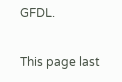GFDL.

This page last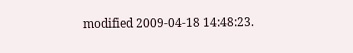modified 2009-04-18 14:48:23.